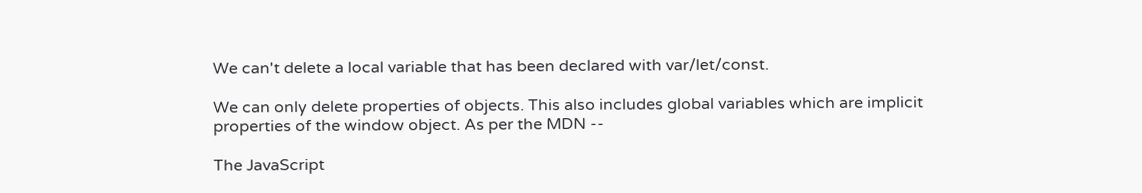We can't delete a local variable that has been declared with var/let/const.

We can only delete properties of objects. This also includes global variables which are implicit properties of the window object. As per the MDN --

The JavaScript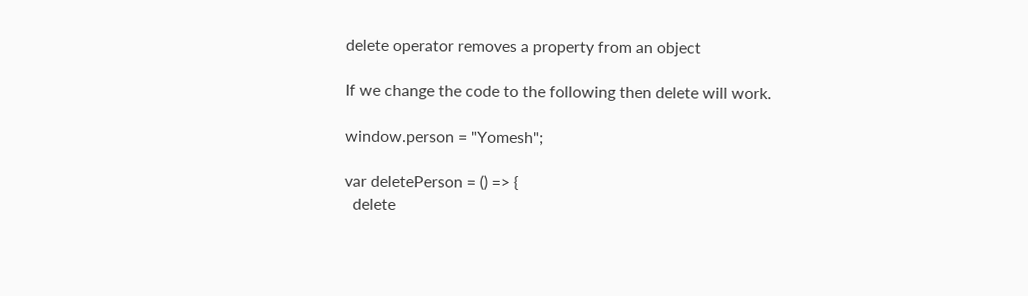delete operator removes a property from an object

If we change the code to the following then delete will work.

window.person = "Yomesh";

var deletePerson = () => {
  delete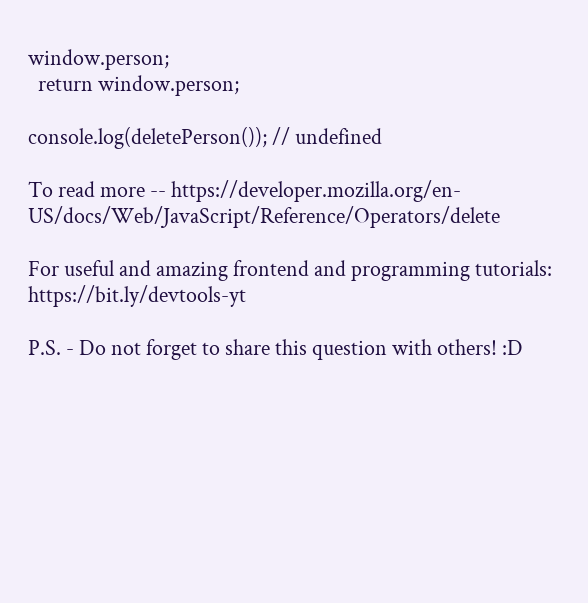window.person;
  return window.person;

console.log(deletePerson()); // undefined

To read more -- https://developer.mozilla.org/en-US/docs/Web/JavaScript/Reference/Operators/delete

For useful and amazing frontend and programming tutorials: https://bit.ly/devtools-yt

P.S. - Do not forget to share this question with others! :D